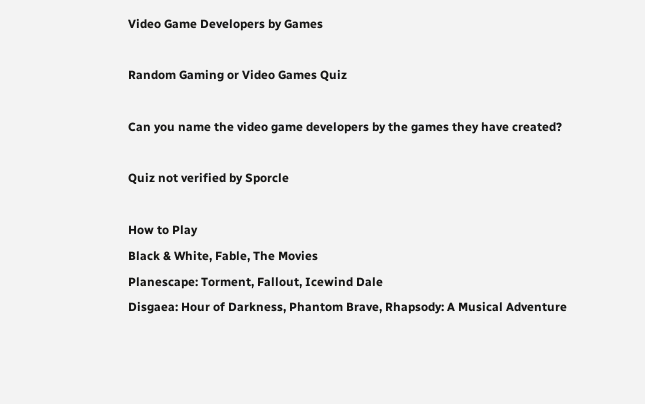Video Game Developers by Games

Random Gaming or Video Games Quiz

Can you name the video game developers by the games they have created?

Quiz not verified by Sporcle

How to Play
Black & White, Fable, The Movies
Planescape: Torment, Fallout, Icewind Dale
Disgaea: Hour of Darkness, Phantom Brave, Rhapsody: A Musical Adventure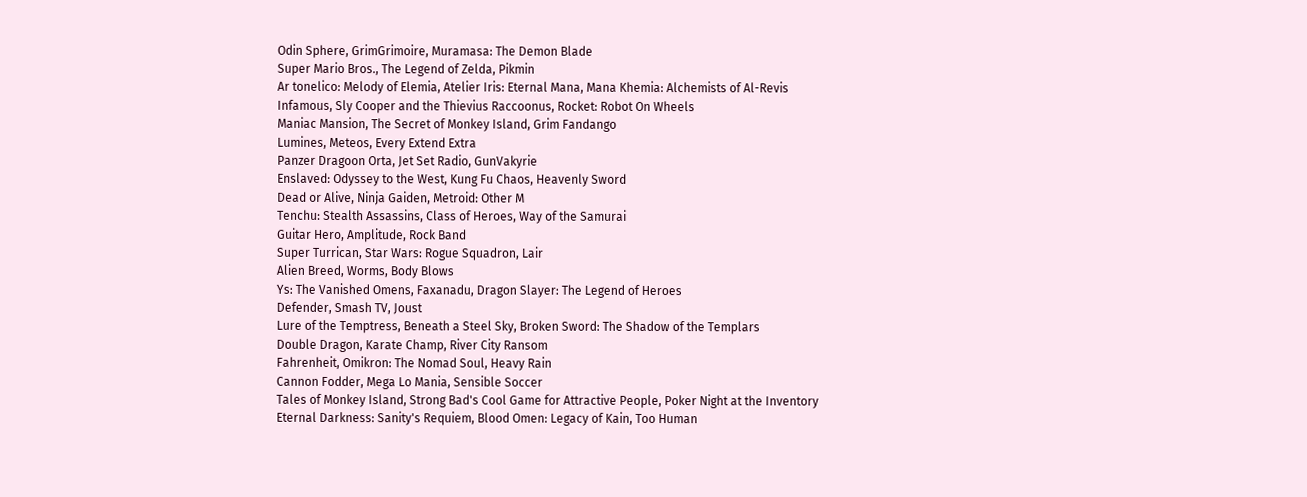Odin Sphere, GrimGrimoire, Muramasa: The Demon Blade
Super Mario Bros., The Legend of Zelda, Pikmin
Ar tonelico: Melody of Elemia, Atelier Iris: Eternal Mana, Mana Khemia: Alchemists of Al-Revis
Infamous, Sly Cooper and the Thievius Raccoonus, Rocket: Robot On Wheels
Maniac Mansion, The Secret of Monkey Island, Grim Fandango
Lumines, Meteos, Every Extend Extra
Panzer Dragoon Orta, Jet Set Radio, GunVakyrie
Enslaved: Odyssey to the West, Kung Fu Chaos, Heavenly Sword
Dead or Alive, Ninja Gaiden, Metroid: Other M
Tenchu: Stealth Assassins, Class of Heroes, Way of the Samurai
Guitar Hero, Amplitude, Rock Band
Super Turrican, Star Wars: Rogue Squadron, Lair
Alien Breed, Worms, Body Blows
Ys: The Vanished Omens, Faxanadu, Dragon Slayer: The Legend of Heroes
Defender, Smash TV, Joust
Lure of the Temptress, Beneath a Steel Sky, Broken Sword: The Shadow of the Templars
Double Dragon, Karate Champ, River City Ransom
Fahrenheit, Omikron: The Nomad Soul, Heavy Rain
Cannon Fodder, Mega Lo Mania, Sensible Soccer
Tales of Monkey Island, Strong Bad's Cool Game for Attractive People, Poker Night at the Inventory
Eternal Darkness: Sanity's Requiem, Blood Omen: Legacy of Kain, Too Human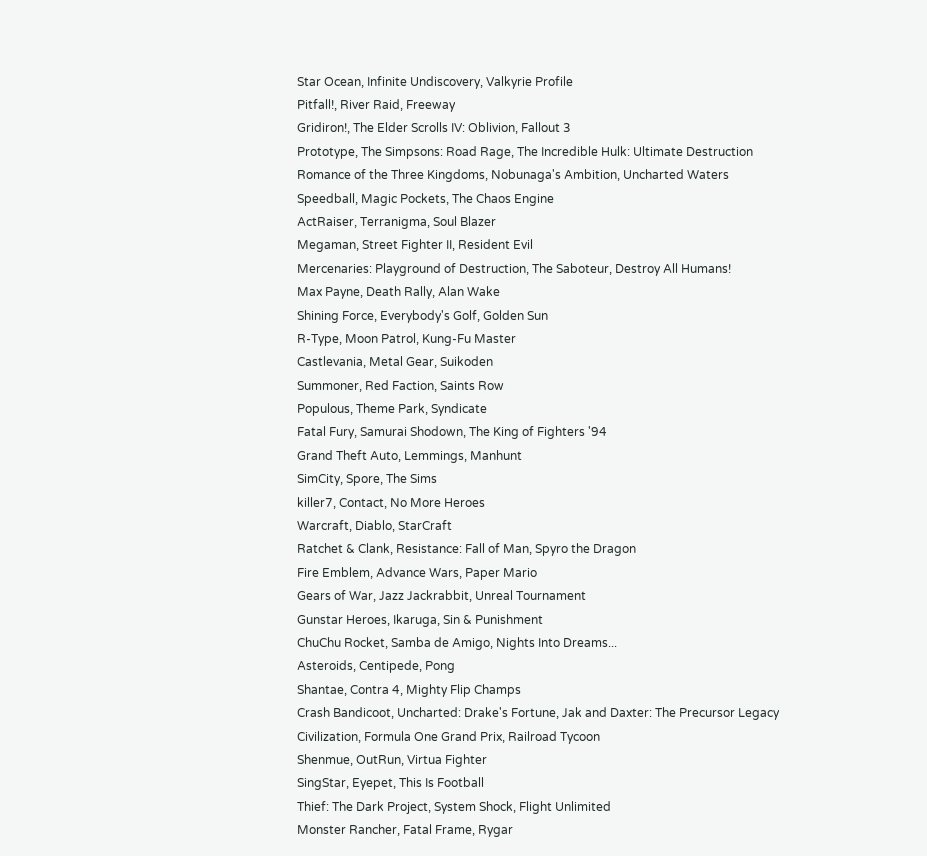Star Ocean, Infinite Undiscovery, Valkyrie Profile
Pitfall!, River Raid, Freeway
Gridiron!, The Elder Scrolls IV: Oblivion, Fallout 3
Prototype, The Simpsons: Road Rage, The Incredible Hulk: Ultimate Destruction
Romance of the Three Kingdoms, Nobunaga's Ambition, Uncharted Waters
Speedball, Magic Pockets, The Chaos Engine
ActRaiser, Terranigma, Soul Blazer
Megaman, Street Fighter II, Resident Evil
Mercenaries: Playground of Destruction, The Saboteur, Destroy All Humans!
Max Payne, Death Rally, Alan Wake
Shining Force, Everybody's Golf, Golden Sun
R-Type, Moon Patrol, Kung-Fu Master
Castlevania, Metal Gear, Suikoden
Summoner, Red Faction, Saints Row
Populous, Theme Park, Syndicate
Fatal Fury, Samurai Shodown, The King of Fighters '94
Grand Theft Auto, Lemmings, Manhunt
SimCity, Spore, The Sims
killer7, Contact, No More Heroes
Warcraft, Diablo, StarCraft
Ratchet & Clank, Resistance: Fall of Man, Spyro the Dragon
Fire Emblem, Advance Wars, Paper Mario
Gears of War, Jazz Jackrabbit, Unreal Tournament
Gunstar Heroes, Ikaruga, Sin & Punishment
ChuChu Rocket, Samba de Amigo, Nights Into Dreams...
Asteroids, Centipede, Pong
Shantae, Contra 4, Mighty Flip Champs
Crash Bandicoot, Uncharted: Drake's Fortune, Jak and Daxter: The Precursor Legacy
Civilization, Formula One Grand Prix, Railroad Tycoon
Shenmue, OutRun, Virtua Fighter
SingStar, Eyepet, This Is Football
Thief: The Dark Project, System Shock, Flight Unlimited
Monster Rancher, Fatal Frame, Rygar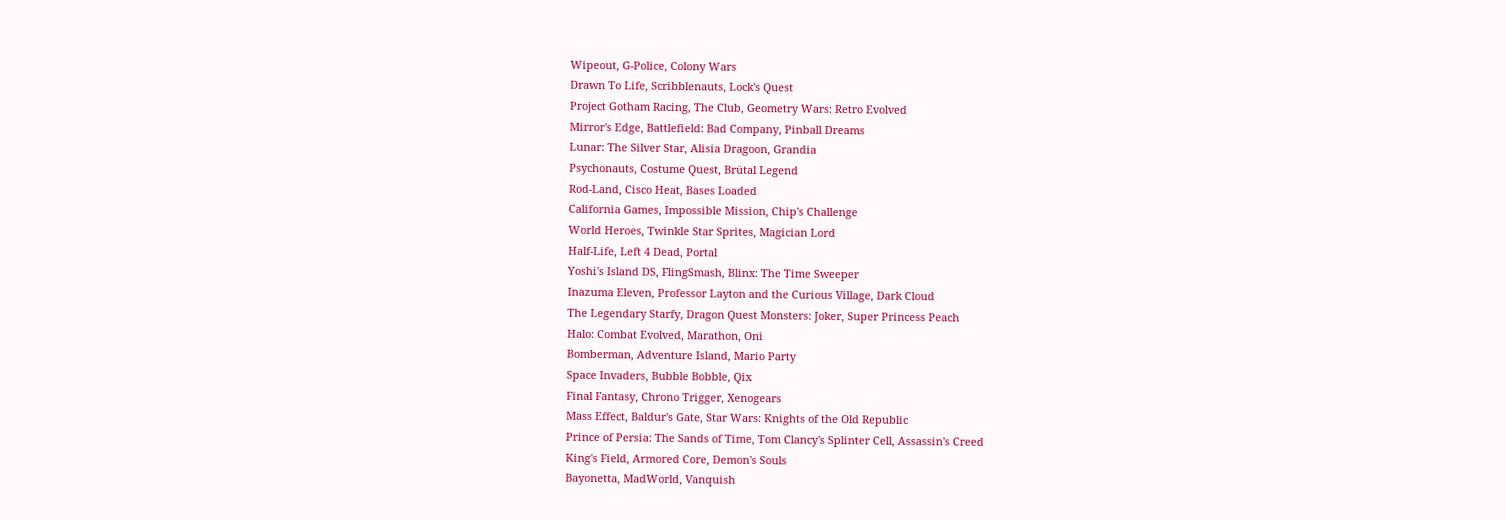Wipeout, G-Police, Colony Wars
Drawn To Life, Scribblenauts, Lock's Quest
Project Gotham Racing, The Club, Geometry Wars: Retro Evolved
Mirror's Edge, Battlefield: Bad Company, Pinball Dreams
Lunar: The Silver Star, Alisia Dragoon, Grandia
Psychonauts, Costume Quest, Brütal Legend
Rod-Land, Cisco Heat, Bases Loaded
California Games, Impossible Mission, Chip's Challenge
World Heroes, Twinkle Star Sprites, Magician Lord
Half-Life, Left 4 Dead, Portal
Yoshi's Island DS, FlingSmash, Blinx: The Time Sweeper
Inazuma Eleven, Professor Layton and the Curious Village, Dark Cloud
The Legendary Starfy, Dragon Quest Monsters: Joker, Super Princess Peach
Halo: Combat Evolved, Marathon, Oni
Bomberman, Adventure Island, Mario Party
Space Invaders, Bubble Bobble, Qix
Final Fantasy, Chrono Trigger, Xenogears
Mass Effect, Baldur's Gate, Star Wars: Knights of the Old Republic
Prince of Persia: The Sands of Time, Tom Clancy's Splinter Cell, Assassin's Creed
King's Field, Armored Core, Demon's Souls
Bayonetta, MadWorld, Vanquish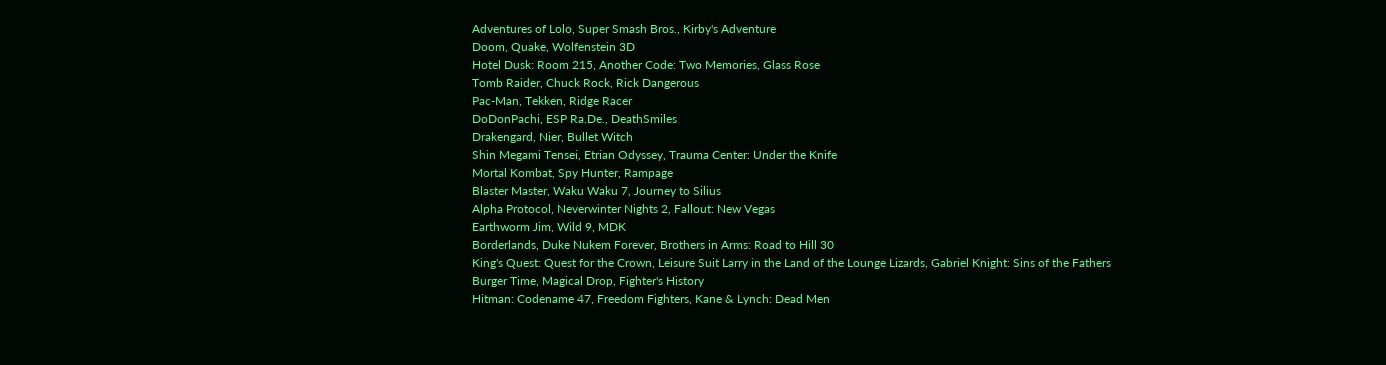Adventures of Lolo, Super Smash Bros., Kirby's Adventure
Doom, Quake, Wolfenstein 3D
Hotel Dusk: Room 215, Another Code: Two Memories, Glass Rose
Tomb Raider, Chuck Rock, Rick Dangerous
Pac-Man, Tekken, Ridge Racer
DoDonPachi, ESP Ra.De., DeathSmiles
Drakengard, Nier, Bullet Witch
Shin Megami Tensei, Etrian Odyssey, Trauma Center: Under the Knife
Mortal Kombat, Spy Hunter, Rampage
Blaster Master, Waku Waku 7, Journey to Silius
Alpha Protocol, Neverwinter Nights 2, Fallout: New Vegas
Earthworm Jim, Wild 9, MDK
Borderlands, Duke Nukem Forever, Brothers in Arms: Road to Hill 30
King's Quest: Quest for the Crown, Leisure Suit Larry in the Land of the Lounge Lizards, Gabriel Knight: Sins of the Fathers
Burger Time, Magical Drop, Fighter's History
Hitman: Codename 47, Freedom Fighters, Kane & Lynch: Dead Men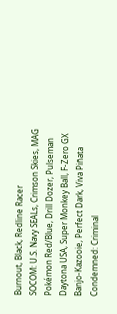Burnout, Black, Redline Racer
SOCOM: U.S. Navy SEALs, Crimson Skies, MAG
Pokémon Red/Blue, Drill Dozer, Pulseman
Daytona USA, Super Monkey Ball, F-Zero GX
Banjo-Kazooie, Perfect Dark, Viva Piñata
Condemned: Criminal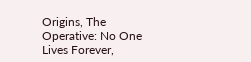Origins, The Operative: No One Lives Forever,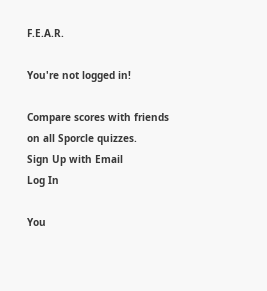F.E.A.R.

You're not logged in!

Compare scores with friends on all Sporcle quizzes.
Sign Up with Email
Log In

You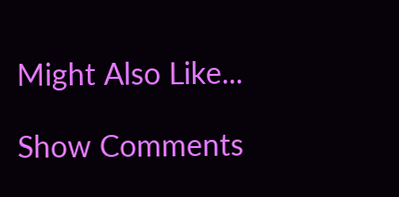Might Also Like...

Show Comments